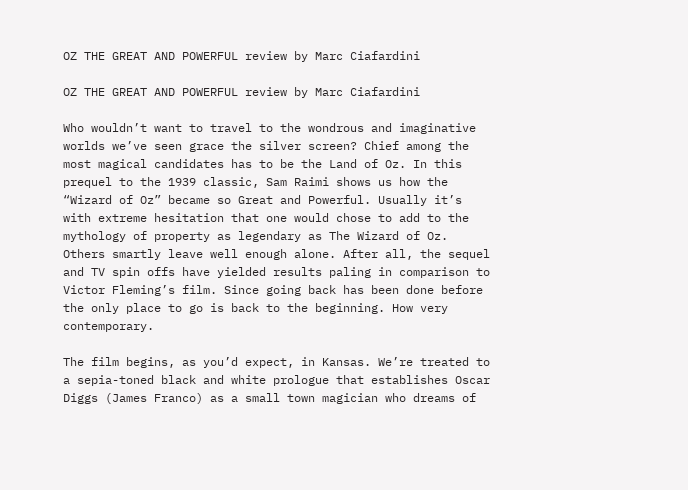OZ THE GREAT AND POWERFUL review by Marc Ciafardini

OZ THE GREAT AND POWERFUL review by Marc Ciafardini

Who wouldn’t want to travel to the wondrous and imaginative worlds we’ve seen grace the silver screen? Chief among the most magical candidates has to be the Land of Oz. In this prequel to the 1939 classic, Sam Raimi shows us how the “Wizard of Oz” became so Great and Powerful. Usually it’s with extreme hesitation that one would chose to add to the mythology of property as legendary as The Wizard of Oz. Others smartly leave well enough alone. After all, the sequel and TV spin offs have yielded results paling in comparison to Victor Fleming’s film. Since going back has been done before the only place to go is back to the beginning. How very contemporary.

The film begins, as you’d expect, in Kansas. We’re treated to a sepia-toned black and white prologue that establishes Oscar Diggs (James Franco) as a small town magician who dreams of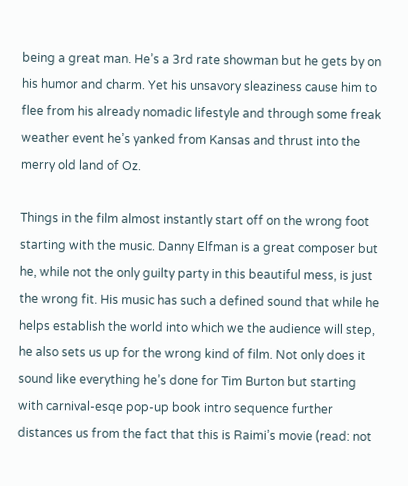being a great man. He’s a 3rd rate showman but he gets by on his humor and charm. Yet his unsavory sleaziness cause him to flee from his already nomadic lifestyle and through some freak weather event he’s yanked from Kansas and thrust into the merry old land of Oz.

Things in the film almost instantly start off on the wrong foot starting with the music. Danny Elfman is a great composer but he, while not the only guilty party in this beautiful mess, is just the wrong fit. His music has such a defined sound that while he helps establish the world into which we the audience will step, he also sets us up for the wrong kind of film. Not only does it sound like everything he’s done for Tim Burton but starting with carnival-esqe pop-up book intro sequence further distances us from the fact that this is Raimi’s movie (read: not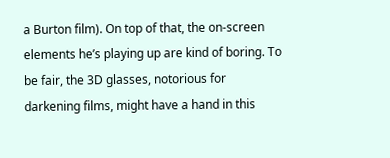a Burton film). On top of that, the on-screen elements he’s playing up are kind of boring. To be fair, the 3D glasses, notorious for darkening films, might have a hand in this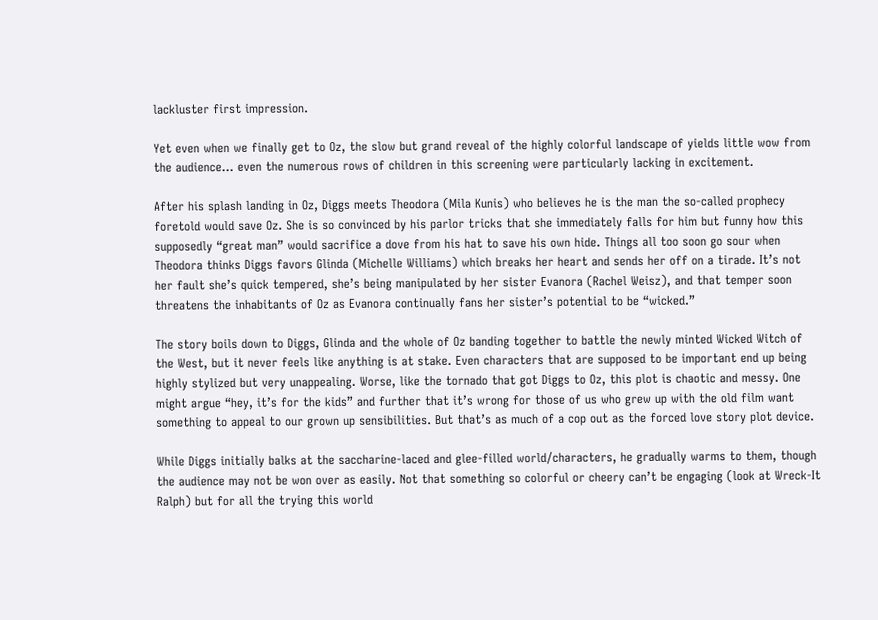lackluster first impression.

Yet even when we finally get to Oz, the slow but grand reveal of the highly colorful landscape of yields little wow from the audience… even the numerous rows of children in this screening were particularly lacking in excitement.

After his splash landing in Oz, Diggs meets Theodora (Mila Kunis) who believes he is the man the so-called prophecy foretold would save Oz. She is so convinced by his parlor tricks that she immediately falls for him but funny how this supposedly “great man” would sacrifice a dove from his hat to save his own hide. Things all too soon go sour when Theodora thinks Diggs favors Glinda (Michelle Williams) which breaks her heart and sends her off on a tirade. It’s not her fault she’s quick tempered, she’s being manipulated by her sister Evanora (Rachel Weisz), and that temper soon threatens the inhabitants of Oz as Evanora continually fans her sister’s potential to be “wicked.”

The story boils down to Diggs, Glinda and the whole of Oz banding together to battle the newly minted Wicked Witch of the West, but it never feels like anything is at stake. Even characters that are supposed to be important end up being highly stylized but very unappealing. Worse, like the tornado that got Diggs to Oz, this plot is chaotic and messy. One might argue “hey, it’s for the kids” and further that it’s wrong for those of us who grew up with the old film want something to appeal to our grown up sensibilities. But that’s as much of a cop out as the forced love story plot device.

While Diggs initially balks at the saccharine-laced and glee-filled world/characters, he gradually warms to them, though the audience may not be won over as easily. Not that something so colorful or cheery can’t be engaging (look at Wreck-It Ralph) but for all the trying this world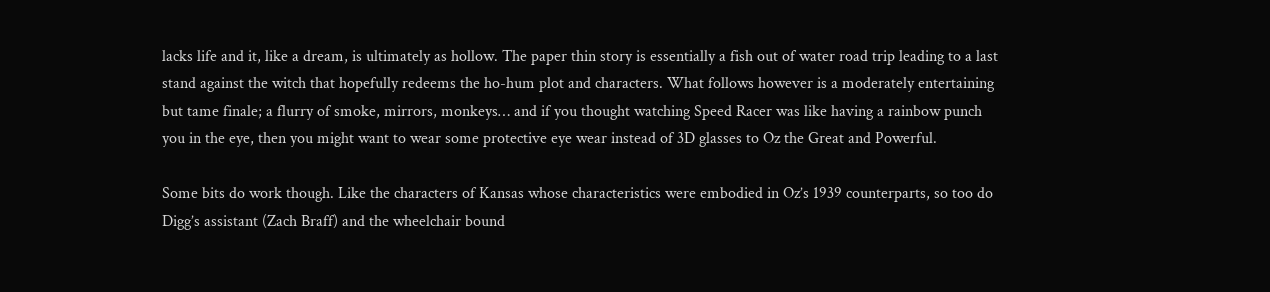lacks life and it, like a dream, is ultimately as hollow. The paper thin story is essentially a fish out of water road trip leading to a last stand against the witch that hopefully redeems the ho-hum plot and characters. What follows however is a moderately entertaining but tame finale; a flurry of smoke, mirrors, monkeys… and if you thought watching Speed Racer was like having a rainbow punch you in the eye, then you might want to wear some protective eye wear instead of 3D glasses to Oz the Great and Powerful.

Some bits do work though. Like the characters of Kansas whose characteristics were embodied in Oz’s 1939 counterparts, so too do Digg’s assistant (Zach Braff) and the wheelchair bound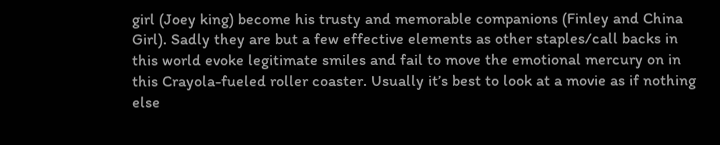girl (Joey king) become his trusty and memorable companions (Finley and China Girl). Sadly they are but a few effective elements as other staples/call backs in this world evoke legitimate smiles and fail to move the emotional mercury on in this Crayola-fueled roller coaster. Usually it’s best to look at a movie as if nothing else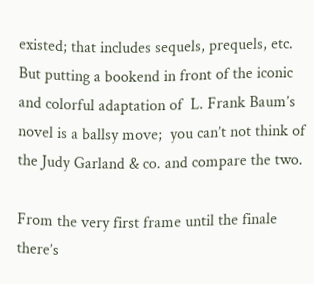existed; that includes sequels, prequels, etc. But putting a bookend in front of the iconic and colorful adaptation of  L. Frank Baum’s novel is a ballsy move;  you can’t not think of the Judy Garland & co. and compare the two.

From the very first frame until the finale there’s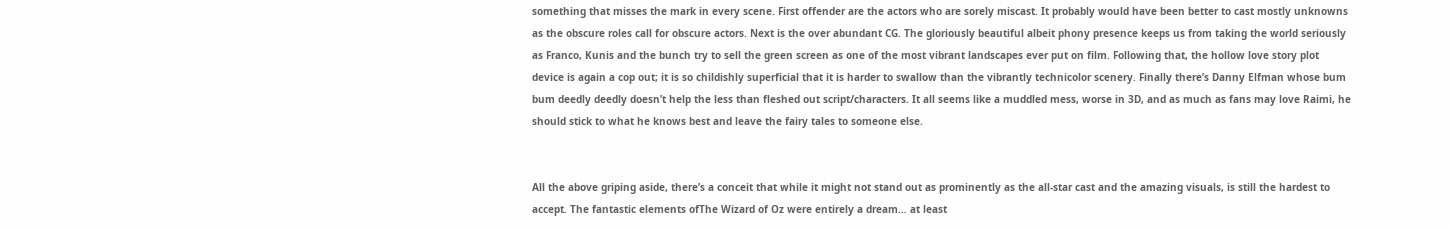something that misses the mark in every scene. First offender are the actors who are sorely miscast. It probably would have been better to cast mostly unknowns as the obscure roles call for obscure actors. Next is the over abundant CG. The gloriously beautiful albeit phony presence keeps us from taking the world seriously as Franco, Kunis and the bunch try to sell the green screen as one of the most vibrant landscapes ever put on film. Following that, the hollow love story plot device is again a cop out; it is so childishly superficial that it is harder to swallow than the vibrantly technicolor scenery. Finally there’s Danny Elfman whose bum bum deedly deedly doesn’t help the less than fleshed out script/characters. It all seems like a muddled mess, worse in 3D, and as much as fans may love Raimi, he should stick to what he knows best and leave the fairy tales to someone else.


All the above griping aside, there’s a conceit that while it might not stand out as prominently as the all-star cast and the amazing visuals, is still the hardest to accept. The fantastic elements ofThe Wizard of Oz were entirely a dream… at least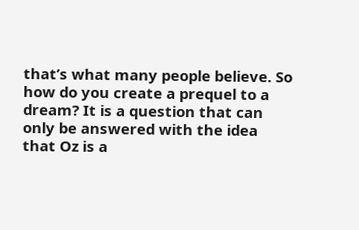that’s what many people believe. So how do you create a prequel to a dream? It is a question that can only be answered with the idea that Oz is a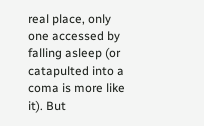real place, only one accessed by falling asleep (or catapulted into a coma is more like it). But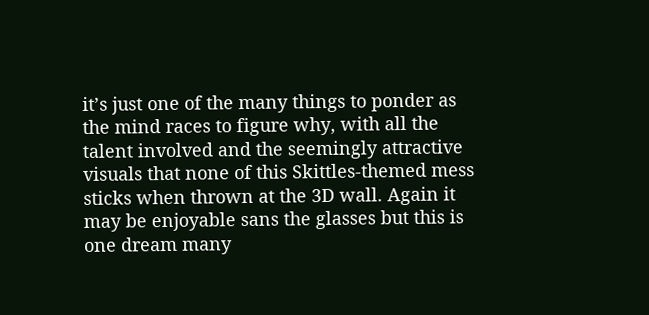it’s just one of the many things to ponder as the mind races to figure why, with all the talent involved and the seemingly attractive visuals that none of this Skittles-themed mess sticks when thrown at the 3D wall. Again it may be enjoyable sans the glasses but this is one dream many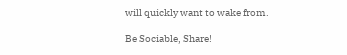will quickly want to wake from.

Be Sociable, Share!